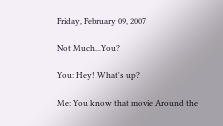Friday, February 09, 2007

Not Much...You?

You: Hey! What's up?

Me: You know that movie Around the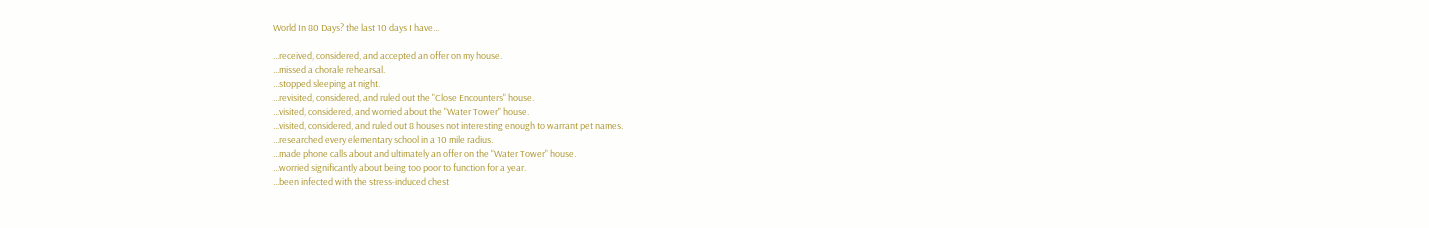World In 80 Days? the last 10 days I have...

...received, considered, and accepted an offer on my house.
...missed a chorale rehearsal.
...stopped sleeping at night.
...revisited, considered, and ruled out the "Close Encounters" house.
...visited, considered, and worried about the "Water Tower" house.
...visited, considered, and ruled out 8 houses not interesting enough to warrant pet names.
...researched every elementary school in a 10 mile radius.
...made phone calls about and ultimately an offer on the "Water Tower" house.
...worried significantly about being too poor to function for a year.
...been infected with the stress-induced chest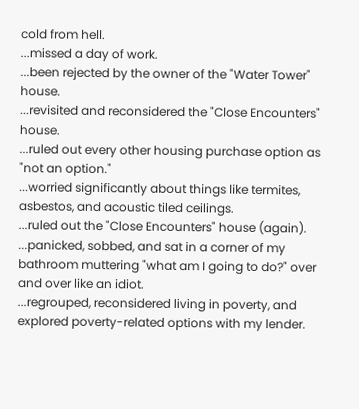cold from hell.
...missed a day of work.
...been rejected by the owner of the "Water Tower" house.
...revisited and reconsidered the "Close Encounters" house.
...ruled out every other housing purchase option as "not an option."
...worried significantly about things like termites, asbestos, and acoustic tiled ceilings.
...ruled out the "Close Encounters" house (again).
...panicked, sobbed, and sat in a corner of my bathroom muttering "what am I going to do?" over and over like an idiot.
...regrouped, reconsidered living in poverty, and explored poverty-related options with my lender.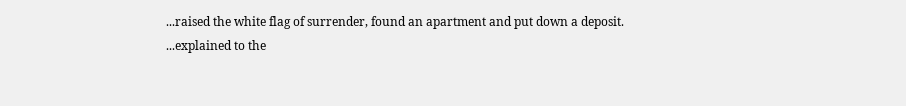...raised the white flag of surrender, found an apartment and put down a deposit.
...explained to the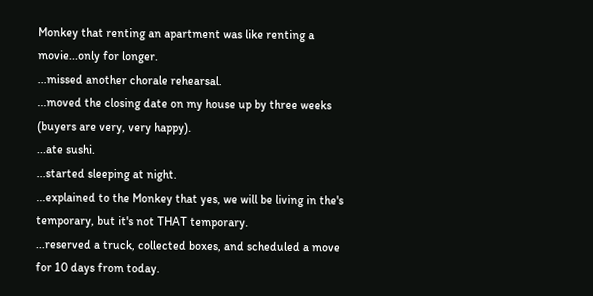Monkey that renting an apartment was like renting a movie...only for longer.
...missed another chorale rehearsal.
...moved the closing date on my house up by three weeks (buyers are very, very happy).
...ate sushi.
...started sleeping at night.
...explained to the Monkey that yes, we will be living in the's temporary, but it's not THAT temporary.
...reserved a truck, collected boxes, and scheduled a move for 10 days from today.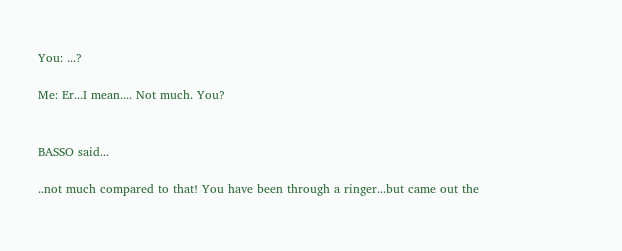You: ...?

Me: Er...I mean.... Not much. You?


BASSO said...

..not much compared to that! You have been through a ringer...but came out the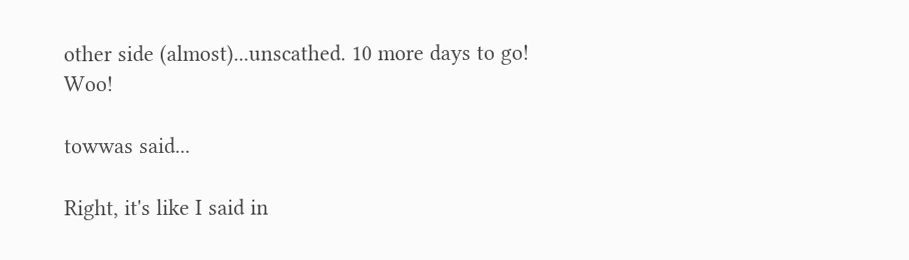other side (almost)...unscathed. 10 more days to go! Woo!

towwas said...

Right, it's like I said in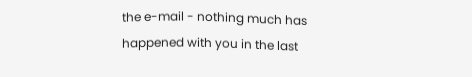the e-mail - nothing much has happened with you in the last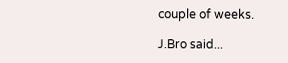couple of weeks.

J.Bro said...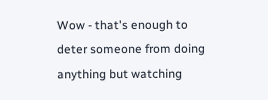Wow - that's enough to deter someone from doing anything but watching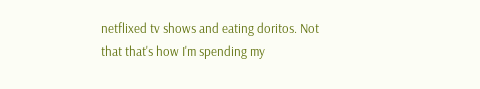netflixed tv shows and eating doritos. Not that that's how I'm spending my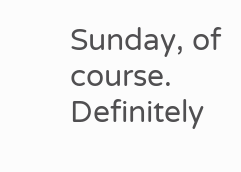Sunday, of course. Definitely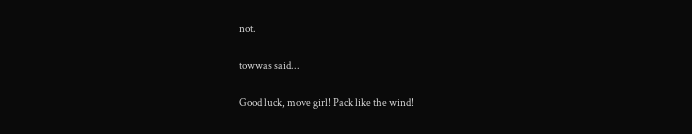not.

towwas said...

Good luck, move girl! Pack like the wind!